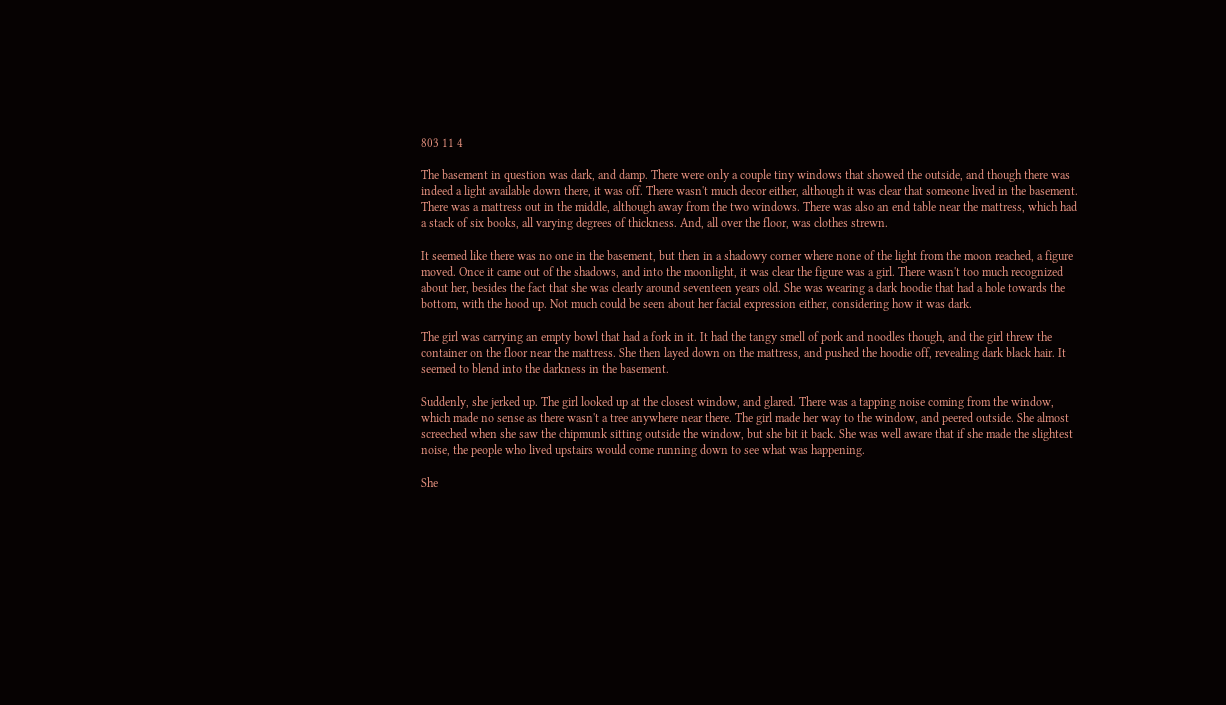803 11 4

The basement in question was dark, and damp. There were only a couple tiny windows that showed the outside, and though there was indeed a light available down there, it was off. There wasn't much decor either, although it was clear that someone lived in the basement. There was a mattress out in the middle, although away from the two windows. There was also an end table near the mattress, which had a stack of six books, all varying degrees of thickness. And, all over the floor, was clothes strewn.

It seemed like there was no one in the basement, but then in a shadowy corner where none of the light from the moon reached, a figure moved. Once it came out of the shadows, and into the moonlight, it was clear the figure was a girl. There wasn't too much recognized about her, besides the fact that she was clearly around seventeen years old. She was wearing a dark hoodie that had a hole towards the bottom, with the hood up. Not much could be seen about her facial expression either, considering how it was dark.

The girl was carrying an empty bowl that had a fork in it. It had the tangy smell of pork and noodles though, and the girl threw the container on the floor near the mattress. She then layed down on the mattress, and pushed the hoodie off, revealing dark black hair. It seemed to blend into the darkness in the basement.

Suddenly, she jerked up. The girl looked up at the closest window, and glared. There was a tapping noise coming from the window, which made no sense as there wasn't a tree anywhere near there. The girl made her way to the window, and peered outside. She almost screeched when she saw the chipmunk sitting outside the window, but she bit it back. She was well aware that if she made the slightest noise, the people who lived upstairs would come running down to see what was happening.

She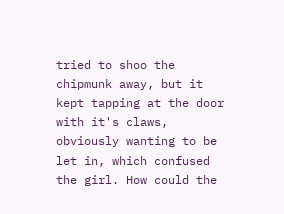tried to shoo the chipmunk away, but it kept tapping at the door with it's claws, obviously wanting to be let in, which confused the girl. How could the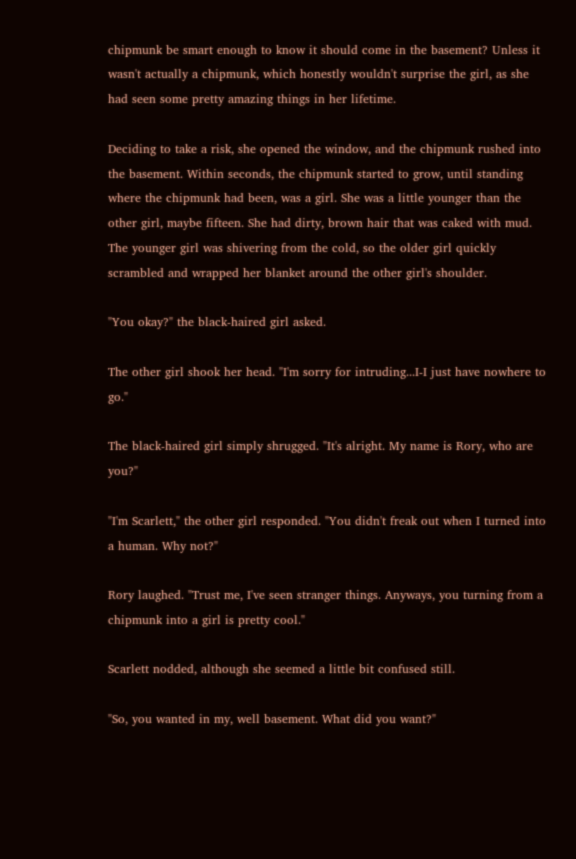chipmunk be smart enough to know it should come in the basement? Unless it wasn't actually a chipmunk, which honestly wouldn't surprise the girl, as she had seen some pretty amazing things in her lifetime.

Deciding to take a risk, she opened the window, and the chipmunk rushed into the basement. Within seconds, the chipmunk started to grow, until standing where the chipmunk had been, was a girl. She was a little younger than the other girl, maybe fifteen. She had dirty, brown hair that was caked with mud. The younger girl was shivering from the cold, so the older girl quickly scrambled and wrapped her blanket around the other girl's shoulder.

"You okay?" the black-haired girl asked.

The other girl shook her head. "I'm sorry for intruding...I-I just have nowhere to go."

The black-haired girl simply shrugged. "It's alright. My name is Rory, who are you?"

"I'm Scarlett," the other girl responded. "You didn't freak out when I turned into a human. Why not?"

Rory laughed. "Trust me, I've seen stranger things. Anyways, you turning from a chipmunk into a girl is pretty cool."

Scarlett nodded, although she seemed a little bit confused still.

"So, you wanted in my, well basement. What did you want?"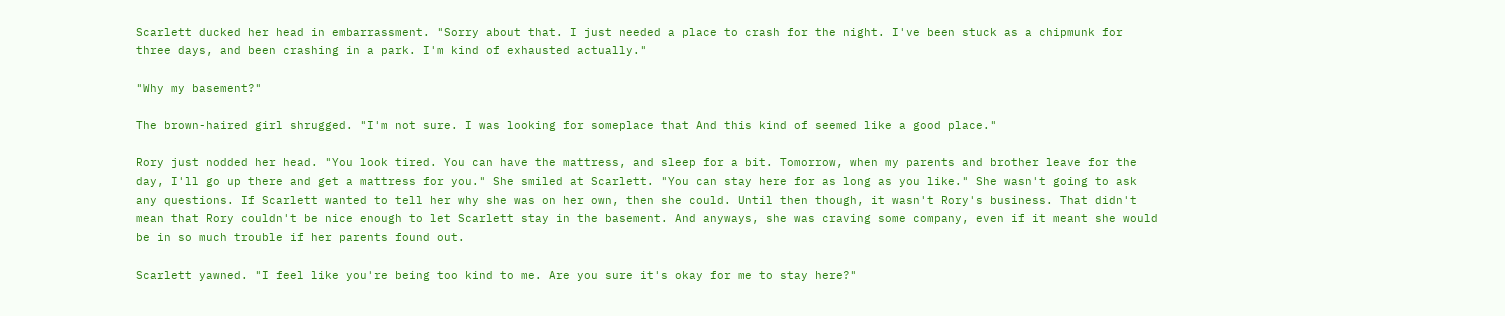Scarlett ducked her head in embarrassment. "Sorry about that. I just needed a place to crash for the night. I've been stuck as a chipmunk for three days, and been crashing in a park. I'm kind of exhausted actually."

"Why my basement?"

The brown-haired girl shrugged. "I'm not sure. I was looking for someplace that And this kind of seemed like a good place."

Rory just nodded her head. "You look tired. You can have the mattress, and sleep for a bit. Tomorrow, when my parents and brother leave for the day, I'll go up there and get a mattress for you." She smiled at Scarlett. "You can stay here for as long as you like." She wasn't going to ask any questions. If Scarlett wanted to tell her why she was on her own, then she could. Until then though, it wasn't Rory's business. That didn't mean that Rory couldn't be nice enough to let Scarlett stay in the basement. And anyways, she was craving some company, even if it meant she would be in so much trouble if her parents found out.

Scarlett yawned. "I feel like you're being too kind to me. Are you sure it's okay for me to stay here?"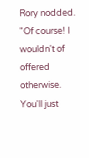Rory nodded. "Of course! I wouldn't of offered otherwise. You'll just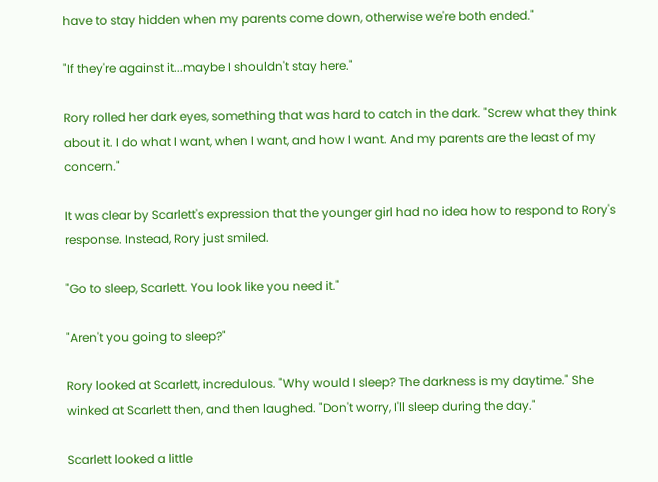have to stay hidden when my parents come down, otherwise we're both ended."

"If they're against it...maybe I shouldn't stay here."

Rory rolled her dark eyes, something that was hard to catch in the dark. "Screw what they think about it. I do what I want, when I want, and how I want. And my parents are the least of my concern."

It was clear by Scarlett's expression that the younger girl had no idea how to respond to Rory's response. Instead, Rory just smiled.

"Go to sleep, Scarlett. You look like you need it."

"Aren't you going to sleep?"

Rory looked at Scarlett, incredulous. "Why would I sleep? The darkness is my daytime." She winked at Scarlett then, and then laughed. "Don't worry, I'll sleep during the day."

Scarlett looked a little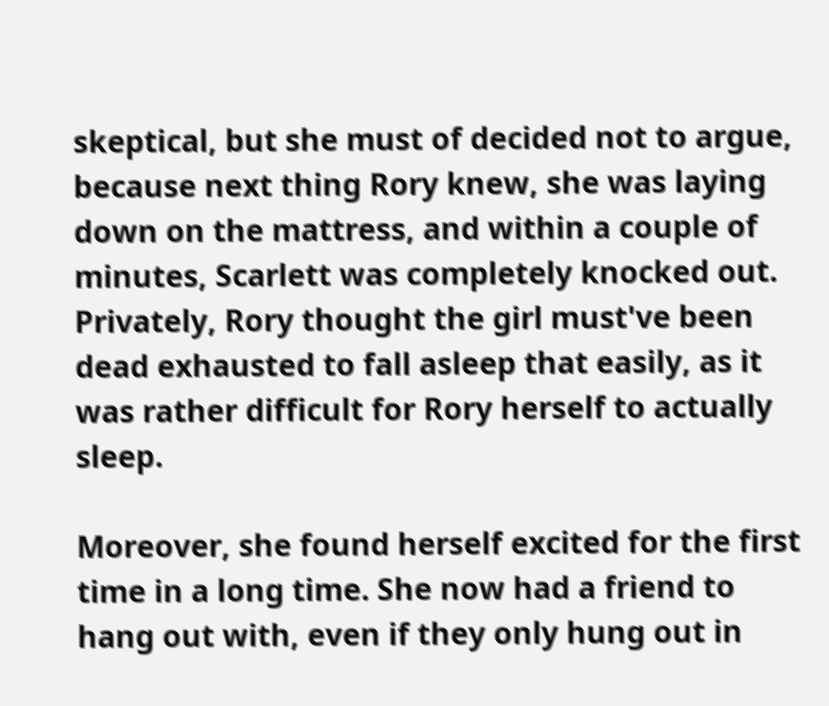skeptical, but she must of decided not to argue, because next thing Rory knew, she was laying down on the mattress, and within a couple of minutes, Scarlett was completely knocked out. Privately, Rory thought the girl must've been dead exhausted to fall asleep that easily, as it was rather difficult for Rory herself to actually sleep.

Moreover, she found herself excited for the first time in a long time. She now had a friend to hang out with, even if they only hung out in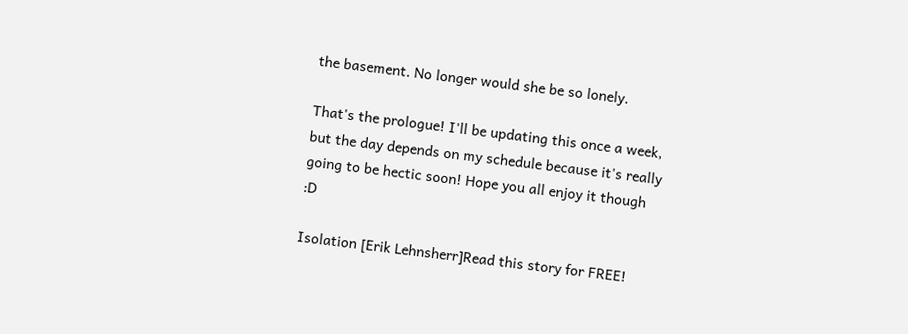the basement. No longer would she be so lonely.

That's the prologue! I'll be updating this once a week, but the day depends on my schedule because it's really going to be hectic soon! Hope you all enjoy it though :D

Isolation [Erik Lehnsherr]Read this story for FREE!